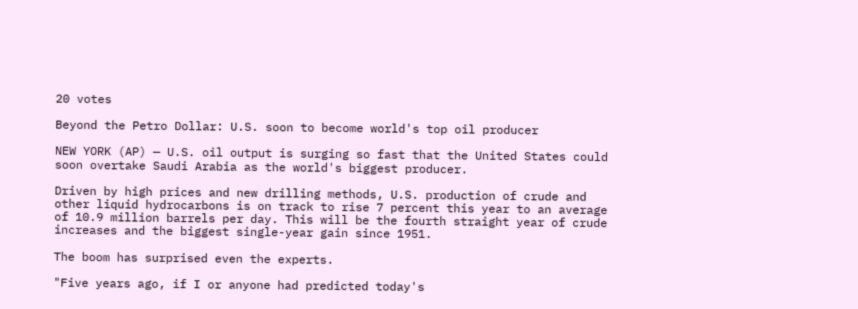20 votes

Beyond the Petro Dollar: U.S. soon to become world's top oil producer

NEW YORK (AP) — U.S. oil output is surging so fast that the United States could soon overtake Saudi Arabia as the world's biggest producer.

Driven by high prices and new drilling methods, U.S. production of crude and other liquid hydrocarbons is on track to rise 7 percent this year to an average of 10.9 million barrels per day. This will be the fourth straight year of crude increases and the biggest single-year gain since 1951.

The boom has surprised even the experts.

"Five years ago, if I or anyone had predicted today's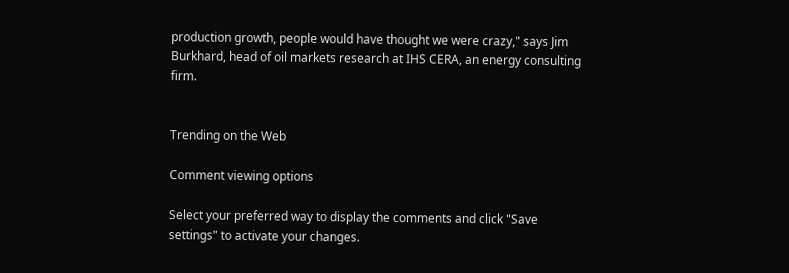production growth, people would have thought we were crazy," says Jim Burkhard, head of oil markets research at IHS CERA, an energy consulting firm.


Trending on the Web

Comment viewing options

Select your preferred way to display the comments and click "Save settings" to activate your changes.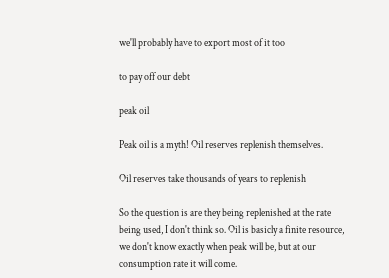we'll probably have to export most of it too

to pay off our debt

peak oil

Peak oil is a myth! Oil reserves replenish themselves.

Oil reserves take thousands of years to replenish

So the question is are they being replenished at the rate being used, I don't think so. Oil is basicly a finite resource, we don't know exactly when peak will be, but at our consumption rate it will come.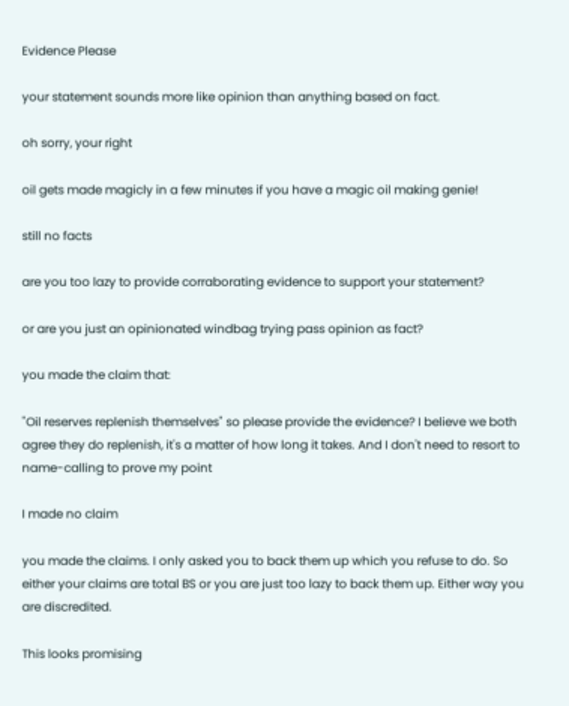Evidence Please

your statement sounds more like opinion than anything based on fact.

oh sorry, your right

oil gets made magicly in a few minutes if you have a magic oil making genie!

still no facts

are you too lazy to provide corraborating evidence to support your statement?

or are you just an opinionated windbag trying pass opinion as fact?

you made the claim that:

"Oil reserves replenish themselves" so please provide the evidence? I believe we both agree they do replenish, it's a matter of how long it takes. And I don't need to resort to name-calling to prove my point

I made no claim

you made the claims. I only asked you to back them up which you refuse to do. So either your claims are total BS or you are just too lazy to back them up. Either way you are discredited.

This looks promising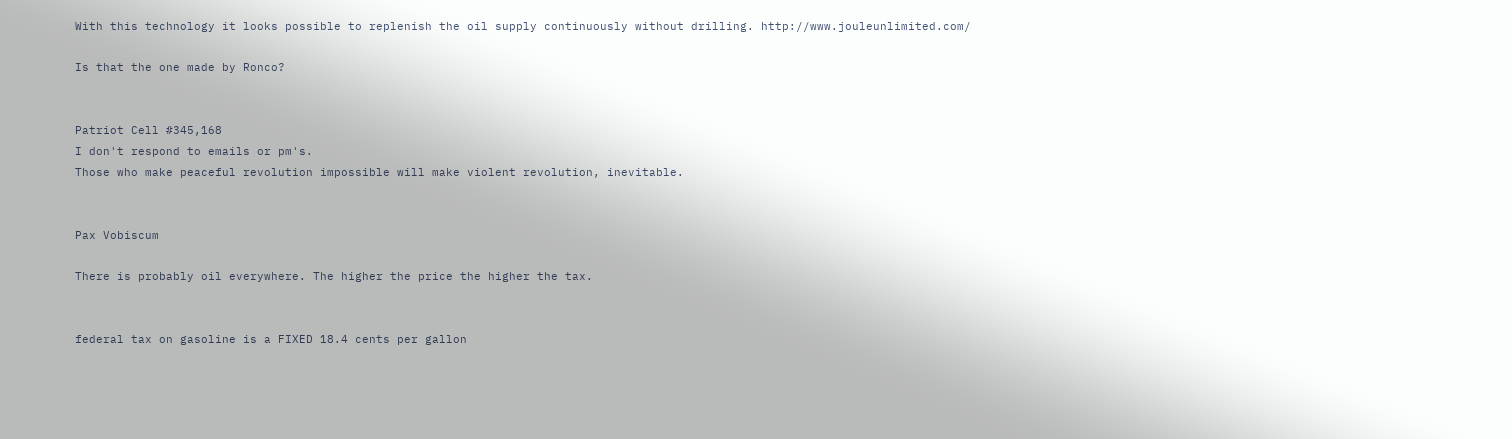With this technology it looks possible to replenish the oil supply continuously without drilling. http://www.jouleunlimited.com/

Is that the one made by Ronco?


Patriot Cell #345,168
I don't respond to emails or pm's.
Those who make peaceful revolution impossible will make violent revolution, inevitable.


Pax Vobiscum

There is probably oil everywhere. The higher the price the higher the tax.


federal tax on gasoline is a FIXED 18.4 cents per gallon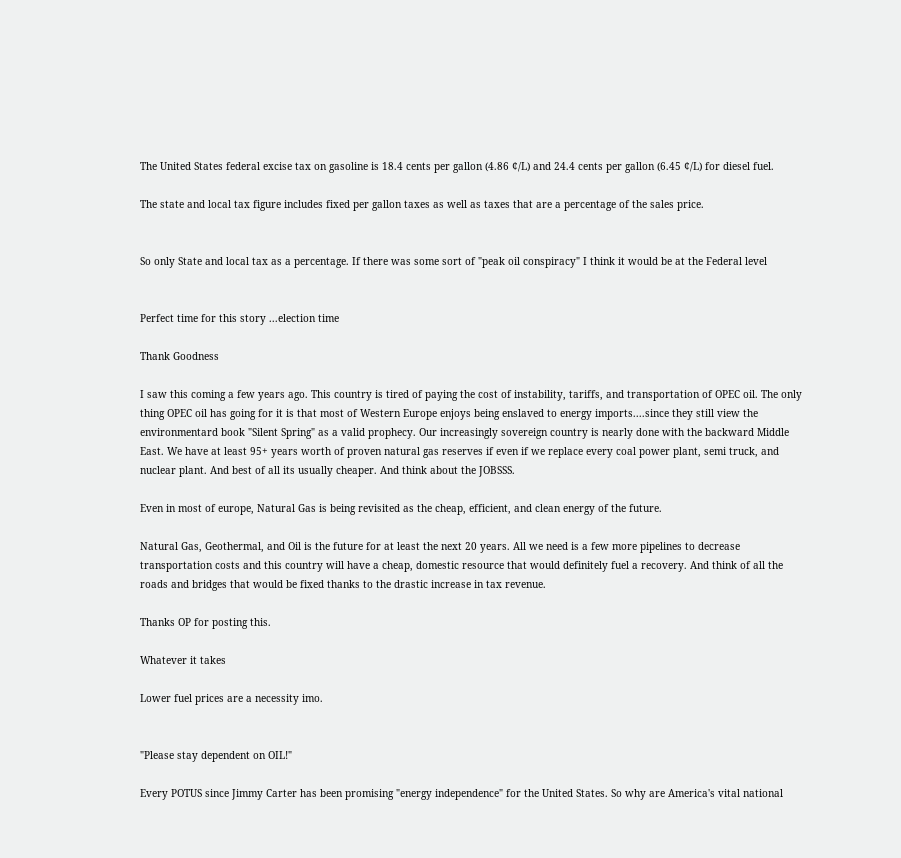The United States federal excise tax on gasoline is 18.4 cents per gallon (4.86 ¢/L) and 24.4 cents per gallon (6.45 ¢/L) for diesel fuel.

The state and local tax figure includes fixed per gallon taxes as well as taxes that are a percentage of the sales price.


So only State and local tax as a percentage. If there was some sort of "peak oil conspiracy" I think it would be at the Federal level


Perfect time for this story ...election time

Thank Goodness

I saw this coming a few years ago. This country is tired of paying the cost of instability, tariffs, and transportation of OPEC oil. The only thing OPEC oil has going for it is that most of Western Europe enjoys being enslaved to energy imports....since they still view the environmentard book "Silent Spring" as a valid prophecy. Our increasingly sovereign country is nearly done with the backward Middle East. We have at least 95+ years worth of proven natural gas reserves if even if we replace every coal power plant, semi truck, and nuclear plant. And best of all its usually cheaper. And think about the JOBSSS.

Even in most of europe, Natural Gas is being revisited as the cheap, efficient, and clean energy of the future.

Natural Gas, Geothermal, and Oil is the future for at least the next 20 years. All we need is a few more pipelines to decrease transportation costs and this country will have a cheap, domestic resource that would definitely fuel a recovery. And think of all the roads and bridges that would be fixed thanks to the drastic increase in tax revenue.

Thanks OP for posting this.

Whatever it takes

Lower fuel prices are a necessity imo.


"Please stay dependent on OIL!"

Every POTUS since Jimmy Carter has been promising "energy independence" for the United States. So why are America's vital national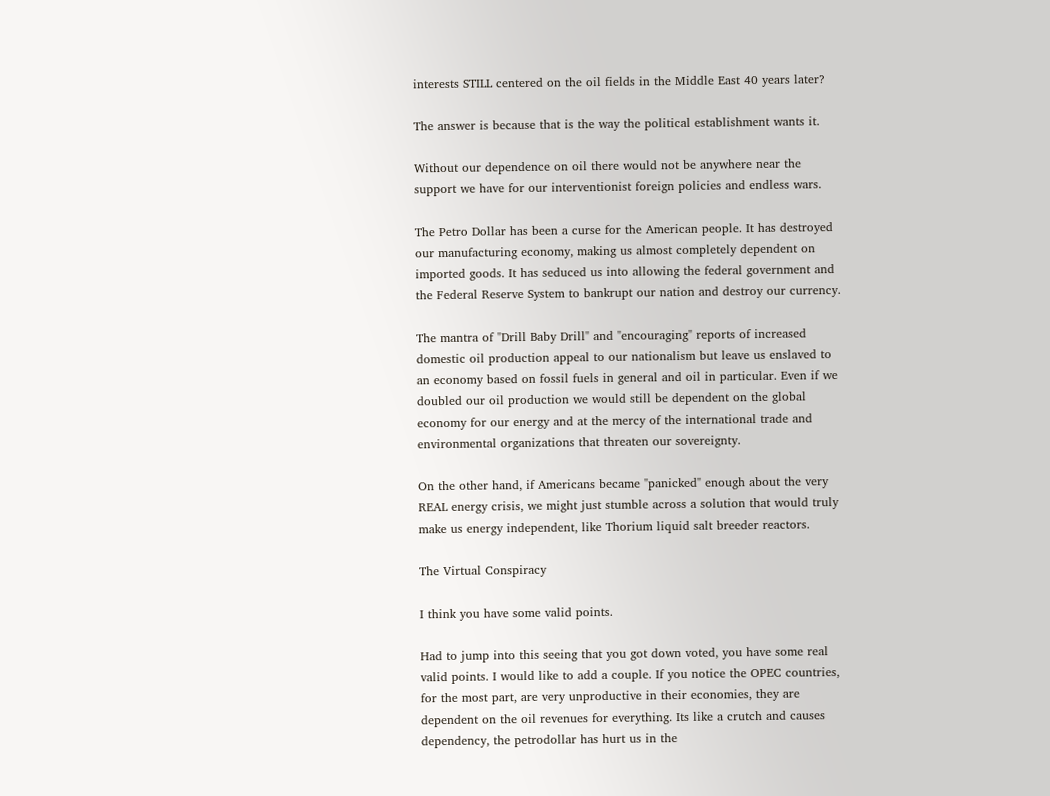interests STILL centered on the oil fields in the Middle East 40 years later?

The answer is because that is the way the political establishment wants it.

Without our dependence on oil there would not be anywhere near the support we have for our interventionist foreign policies and endless wars.

The Petro Dollar has been a curse for the American people. It has destroyed our manufacturing economy, making us almost completely dependent on imported goods. It has seduced us into allowing the federal government and the Federal Reserve System to bankrupt our nation and destroy our currency.

The mantra of "Drill Baby Drill" and "encouraging" reports of increased domestic oil production appeal to our nationalism but leave us enslaved to an economy based on fossil fuels in general and oil in particular. Even if we doubled our oil production we would still be dependent on the global economy for our energy and at the mercy of the international trade and environmental organizations that threaten our sovereignty.

On the other hand, if Americans became "panicked" enough about the very REAL energy crisis, we might just stumble across a solution that would truly make us energy independent, like Thorium liquid salt breeder reactors.

The Virtual Conspiracy

I think you have some valid points.

Had to jump into this seeing that you got down voted, you have some real valid points. I would like to add a couple. If you notice the OPEC countries, for the most part, are very unproductive in their economies, they are dependent on the oil revenues for everything. Its like a crutch and causes dependency, the petrodollar has hurt us in the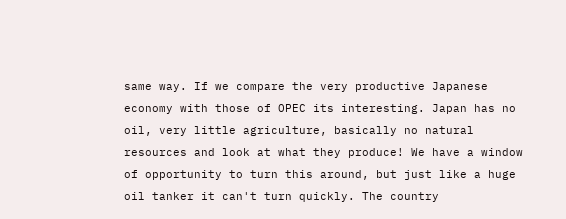same way. If we compare the very productive Japanese economy with those of OPEC its interesting. Japan has no oil, very little agriculture, basically no natural resources and look at what they produce! We have a window of opportunity to turn this around, but just like a huge oil tanker it can't turn quickly. The country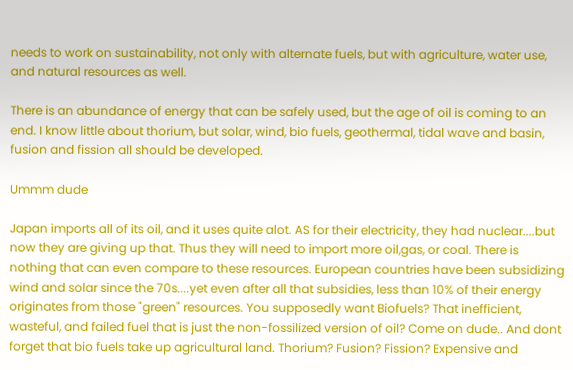needs to work on sustainability, not only with alternate fuels, but with agriculture, water use, and natural resources as well.

There is an abundance of energy that can be safely used, but the age of oil is coming to an end. I know little about thorium, but solar, wind, bio fuels, geothermal, tidal wave and basin, fusion and fission all should be developed.

Ummm dude

Japan imports all of its oil, and it uses quite alot. AS for their electricity, they had nuclear....but now they are giving up that. Thus they will need to import more oil,gas, or coal. There is nothing that can even compare to these resources. European countries have been subsidizing wind and solar since the 70s....yet even after all that subsidies, less than 10% of their energy originates from those "green" resources. You supposedly want Biofuels? That inefficient, wasteful, and failed fuel that is just the non-fossilized version of oil? Come on dude.. And dont forget that bio fuels take up agricultural land. Thorium? Fusion? Fission? Expensive and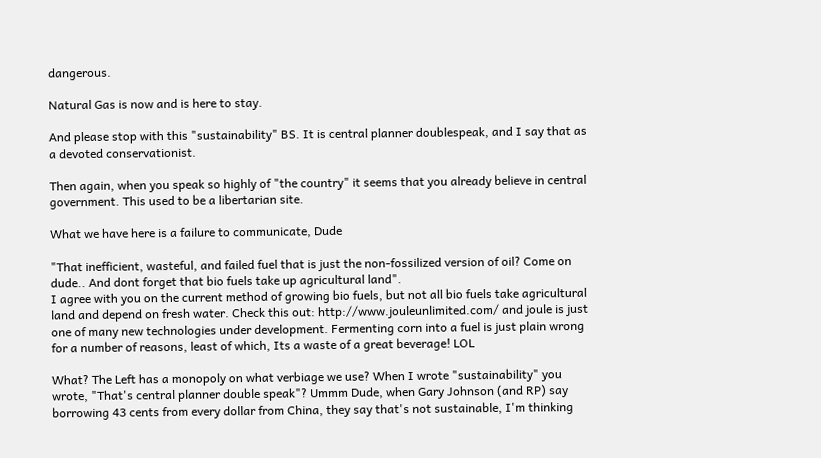dangerous.

Natural Gas is now and is here to stay.

And please stop with this "sustainability" BS. It is central planner doublespeak, and I say that as a devoted conservationist.

Then again, when you speak so highly of "the country" it seems that you already believe in central government. This used to be a libertarian site.

What we have here is a failure to communicate, Dude

"That inefficient, wasteful, and failed fuel that is just the non-fossilized version of oil? Come on dude.. And dont forget that bio fuels take up agricultural land".
I agree with you on the current method of growing bio fuels, but not all bio fuels take agricultural land and depend on fresh water. Check this out: http://www.jouleunlimited.com/ and joule is just one of many new technologies under development. Fermenting corn into a fuel is just plain wrong for a number of reasons, least of which, Its a waste of a great beverage! LOL

What? The Left has a monopoly on what verbiage we use? When I wrote "sustainability" you wrote, "That's central planner double speak"? Ummm Dude, when Gary Johnson (and RP) say borrowing 43 cents from every dollar from China, they say that's not sustainable, I'm thinking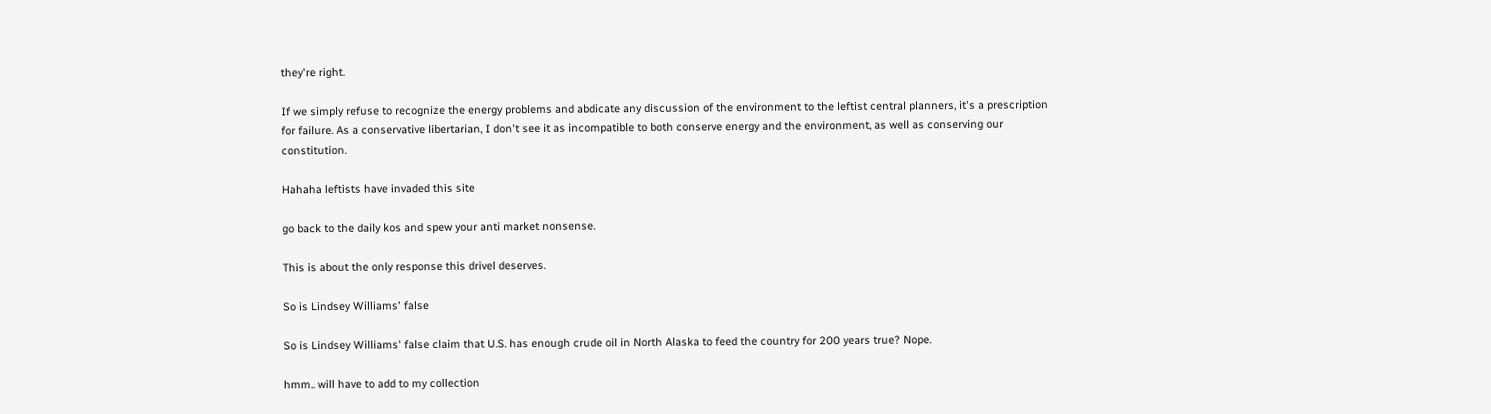they're right.

If we simply refuse to recognize the energy problems and abdicate any discussion of the environment to the leftist central planners, it's a prescription for failure. As a conservative libertarian, I don't see it as incompatible to both conserve energy and the environment, as well as conserving our constitution.

Hahaha leftists have invaded this site

go back to the daily kos and spew your anti market nonsense.

This is about the only response this drivel deserves.

So is Lindsey Williams' false

So is Lindsey Williams' false claim that U.S. has enough crude oil in North Alaska to feed the country for 200 years true? Nope.

hmm.. will have to add to my collection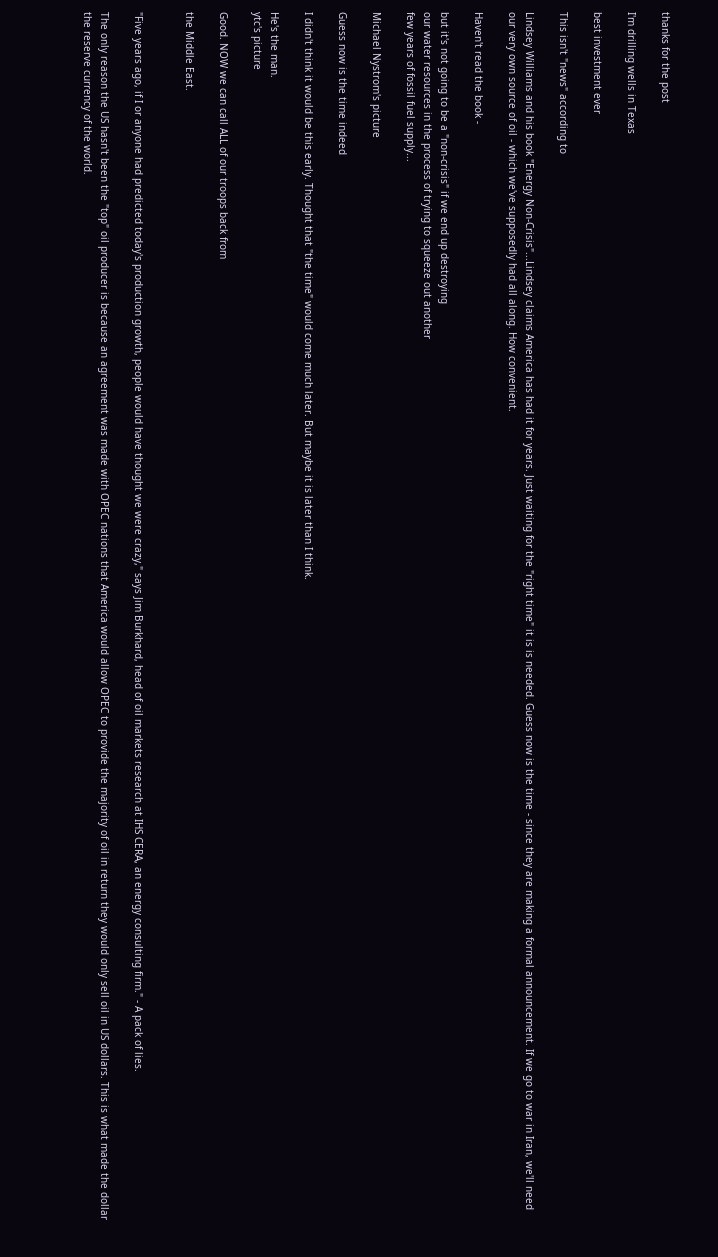thanks for the post

I'm drilling wells in Texas

best investment ever

This isn't "news" according to

Lindsey Williams and his book "Energy Non-Crisis"...Lindsey claims America has had it for years. Just waiting for the "right time" it is is needed. Guess now is the time - since they are making a formal announcement. If we go to war in Iran, we'll need our very own source of oil - which we've supposedly had all along. How convenient.

Haven't read the book -

but it's not going to be a "non-crisis" if we end up destroying
our water resources in the process of trying to squeeze out another
few years of fossil fuel supply...

Michael Nystrom's picture

Guess now is the time indeed

I didn't think it would be this early. Thought that "the time" would come much later. But maybe it is later than I think.

He's the man.
ytc's picture

Good. NOW we can call ALL of our troops back from

the Middle East.


"Five years ago, if I or anyone had predicted today's production growth, people would have thought we were crazy," says Jim Burkhard, head of oil markets research at IHS CERA, an energy consulting firm." - A pack of lies.

The only reason the US hasn't been the "top" oil producer is because an agreement was made with OPEC nations that America would allow OPEC to provide the majority of oil in return they would only sell oil in US dollars. This is what made the dollar the reserve currency of the world.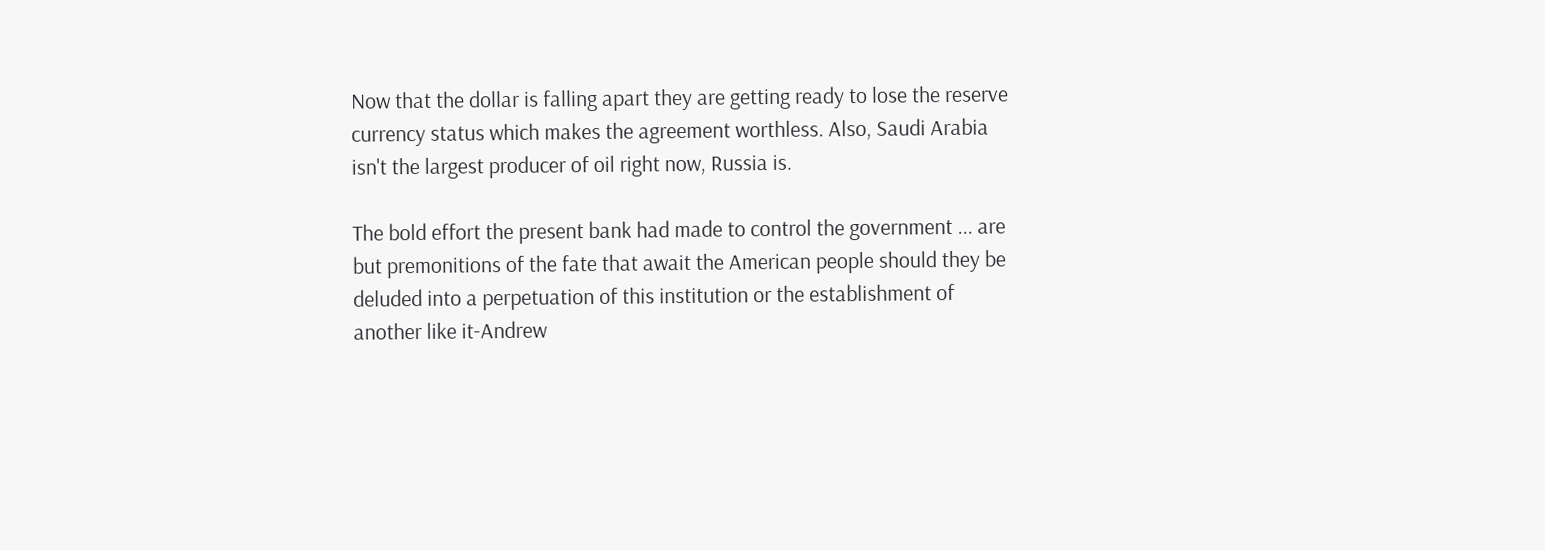Now that the dollar is falling apart they are getting ready to lose the reserve currency status which makes the agreement worthless. Also, Saudi Arabia isn't the largest producer of oil right now, Russia is.

The bold effort the present bank had made to control the government ... are but premonitions of the fate that await the American people should they be deluded into a perpetuation of this institution or the establishment of another like it-Andrew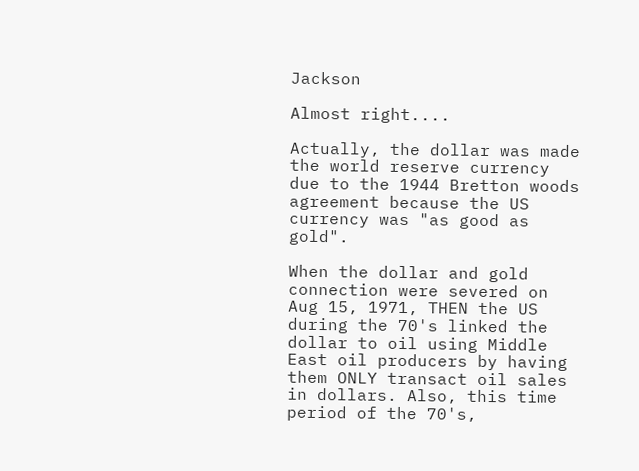Jackson

Almost right....

Actually, the dollar was made the world reserve currency due to the 1944 Bretton woods agreement because the US currency was "as good as gold".

When the dollar and gold connection were severed on Aug 15, 1971, THEN the US during the 70's linked the dollar to oil using Middle East oil producers by having them ONLY transact oil sales in dollars. Also, this time period of the 70's,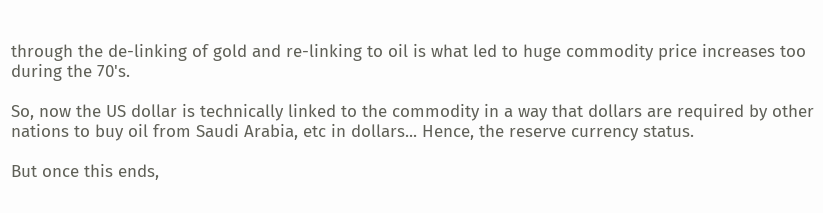through the de-linking of gold and re-linking to oil is what led to huge commodity price increases too during the 70's.

So, now the US dollar is technically linked to the commodity in a way that dollars are required by other nations to buy oil from Saudi Arabia, etc in dollars... Hence, the reserve currency status.

But once this ends,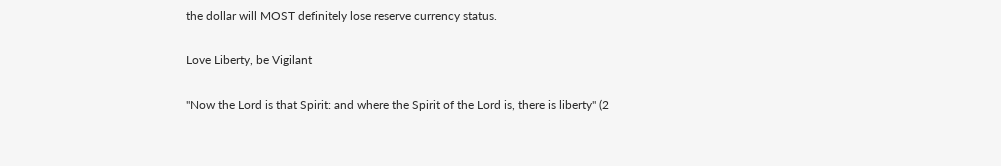the dollar will MOST definitely lose reserve currency status.

Love Liberty, be Vigilant

"Now the Lord is that Spirit: and where the Spirit of the Lord is, there is liberty" (2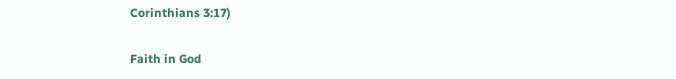Corinthians 3:17)

Faith in God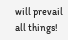will prevail all things!